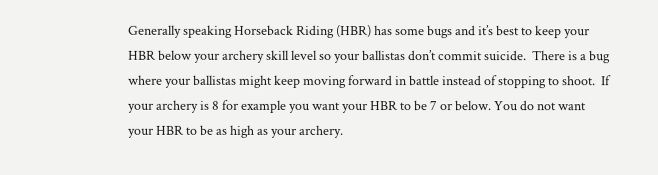Generally speaking Horseback Riding (HBR) has some bugs and it’s best to keep your HBR below your archery skill level so your ballistas don’t commit suicide.  There is a bug where your ballistas might keep moving forward in battle instead of stopping to shoot.  If your archery is 8 for example you want your HBR to be 7 or below. You do not want your HBR to be as high as your archery.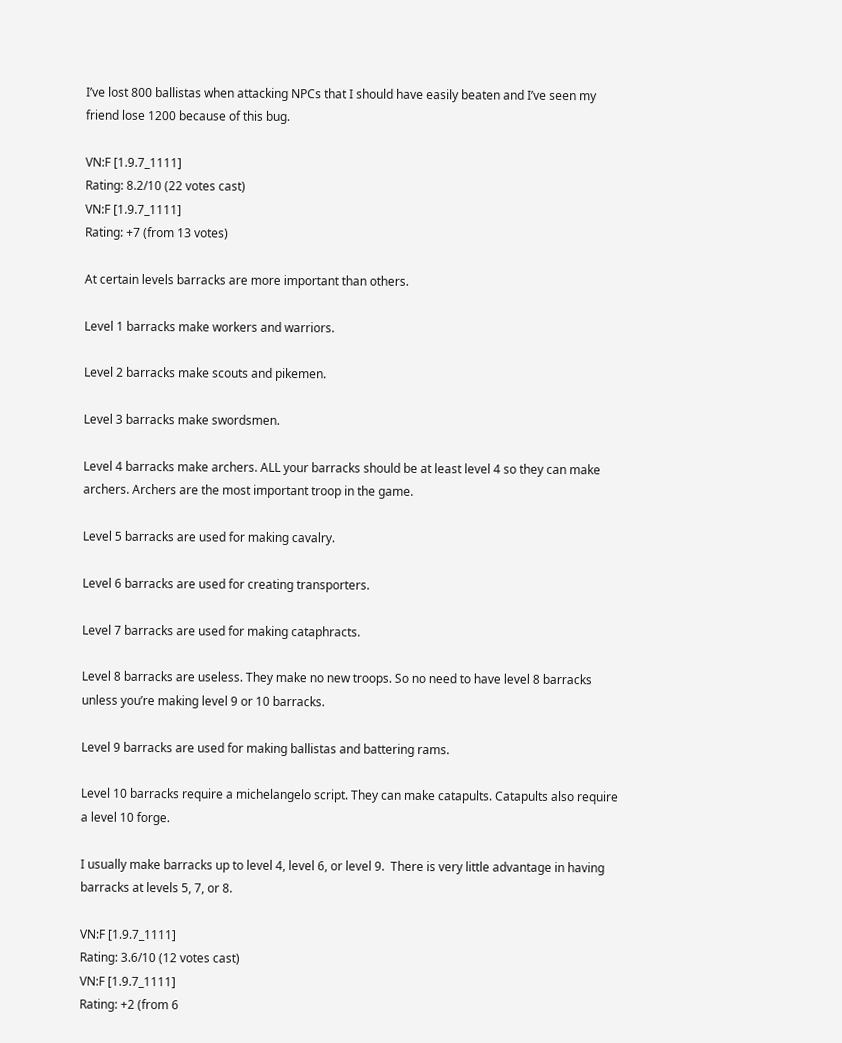I’ve lost 800 ballistas when attacking NPCs that I should have easily beaten and I’ve seen my friend lose 1200 because of this bug.

VN:F [1.9.7_1111]
Rating: 8.2/10 (22 votes cast)
VN:F [1.9.7_1111]
Rating: +7 (from 13 votes)

At certain levels barracks are more important than others.

Level 1 barracks make workers and warriors.

Level 2 barracks make scouts and pikemen.

Level 3 barracks make swordsmen.

Level 4 barracks make archers. ALL your barracks should be at least level 4 so they can make archers. Archers are the most important troop in the game.

Level 5 barracks are used for making cavalry.

Level 6 barracks are used for creating transporters.

Level 7 barracks are used for making cataphracts.

Level 8 barracks are useless. They make no new troops. So no need to have level 8 barracks unless you’re making level 9 or 10 barracks.

Level 9 barracks are used for making ballistas and battering rams.

Level 10 barracks require a michelangelo script. They can make catapults. Catapults also require a level 10 forge.

I usually make barracks up to level 4, level 6, or level 9.  There is very little advantage in having barracks at levels 5, 7, or 8.

VN:F [1.9.7_1111]
Rating: 3.6/10 (12 votes cast)
VN:F [1.9.7_1111]
Rating: +2 (from 6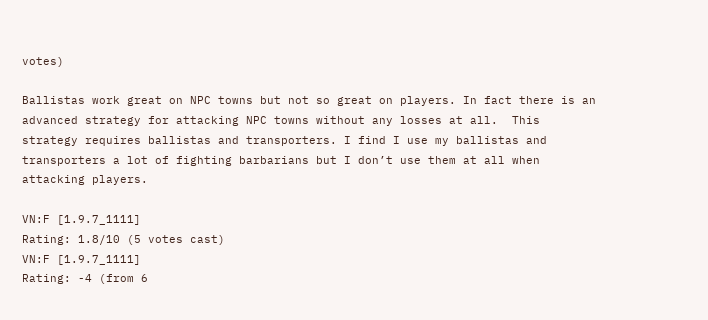votes)

Ballistas work great on NPC towns but not so great on players. In fact there is an advanced strategy for attacking NPC towns without any losses at all.  This strategy requires ballistas and transporters. I find I use my ballistas and transporters a lot of fighting barbarians but I don’t use them at all when attacking players.

VN:F [1.9.7_1111]
Rating: 1.8/10 (5 votes cast)
VN:F [1.9.7_1111]
Rating: -4 (from 6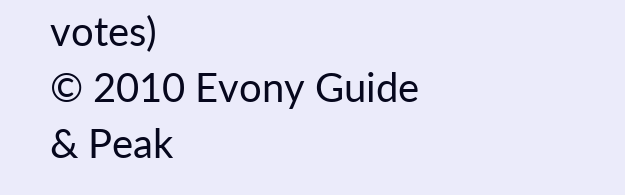votes)
© 2010 Evony Guide & Peak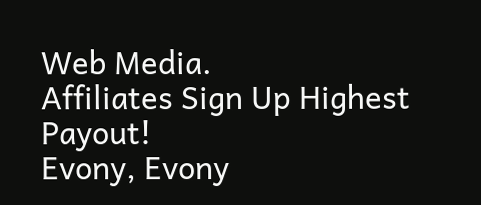Web Media.
Affiliates Sign Up Highest Payout!
Evony, Evony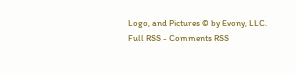Logo, and Pictures © by Evony, LLC.
Full RSS - Comments RSS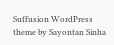Suffusion WordPress theme by Sayontan Sinha